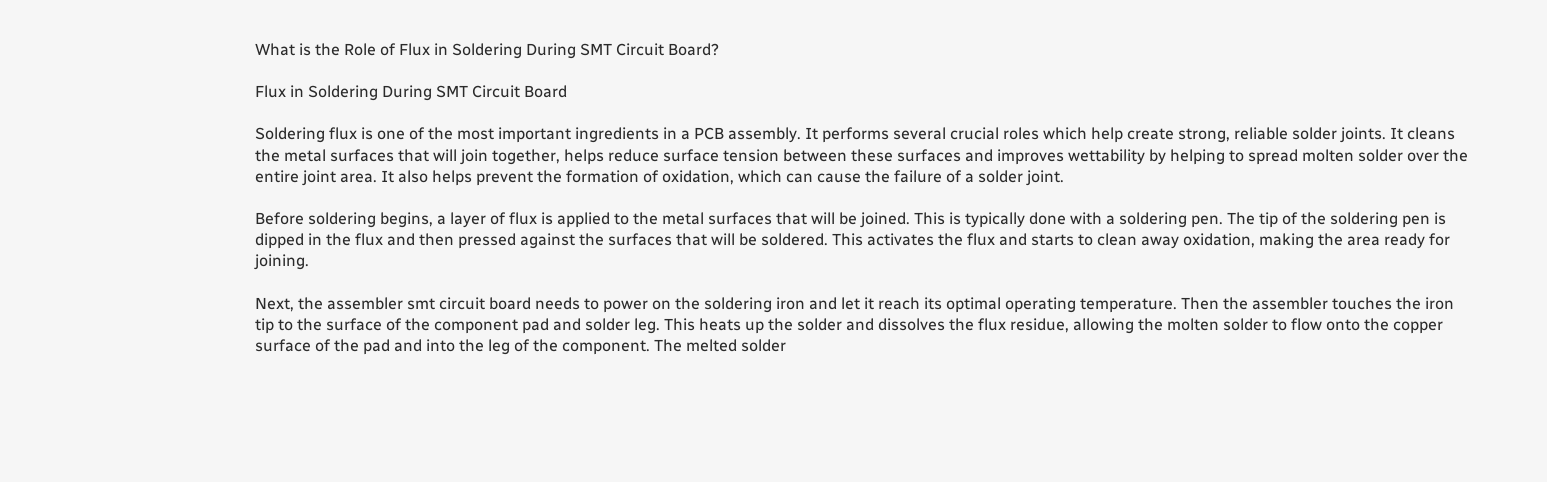What is the Role of Flux in Soldering During SMT Circuit Board?

Flux in Soldering During SMT Circuit Board

Soldering flux is one of the most important ingredients in a PCB assembly. It performs several crucial roles which help create strong, reliable solder joints. It cleans the metal surfaces that will join together, helps reduce surface tension between these surfaces and improves wettability by helping to spread molten solder over the entire joint area. It also helps prevent the formation of oxidation, which can cause the failure of a solder joint.

Before soldering begins, a layer of flux is applied to the metal surfaces that will be joined. This is typically done with a soldering pen. The tip of the soldering pen is dipped in the flux and then pressed against the surfaces that will be soldered. This activates the flux and starts to clean away oxidation, making the area ready for joining.

Next, the assembler smt circuit board needs to power on the soldering iron and let it reach its optimal operating temperature. Then the assembler touches the iron tip to the surface of the component pad and solder leg. This heats up the solder and dissolves the flux residue, allowing the molten solder to flow onto the copper surface of the pad and into the leg of the component. The melted solder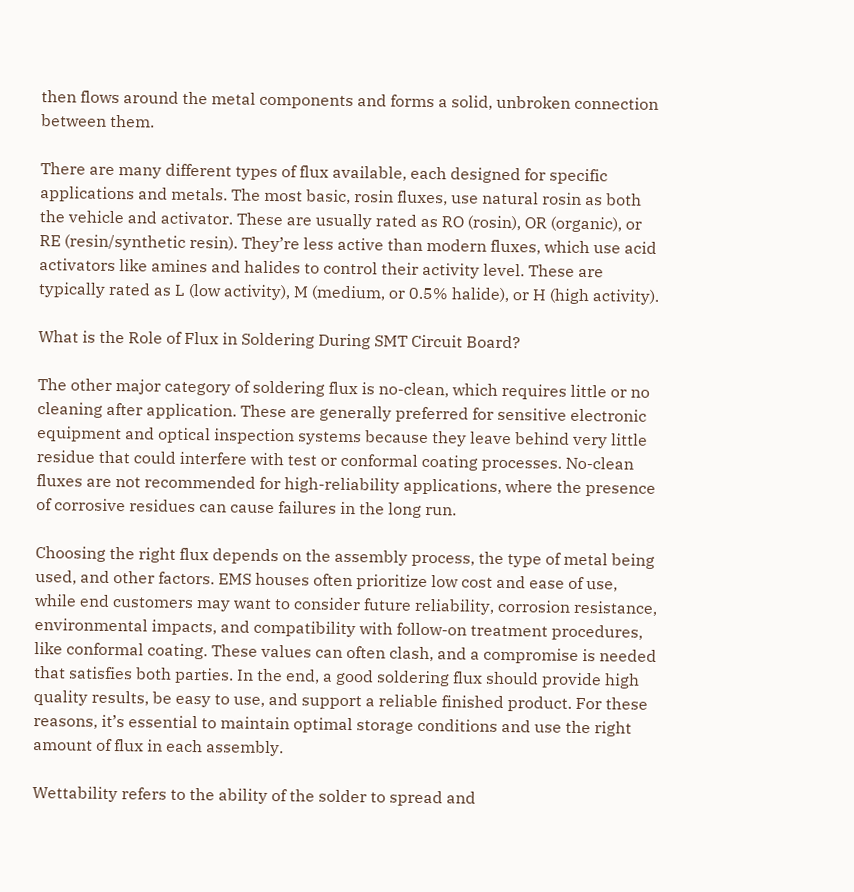then flows around the metal components and forms a solid, unbroken connection between them.

There are many different types of flux available, each designed for specific applications and metals. The most basic, rosin fluxes, use natural rosin as both the vehicle and activator. These are usually rated as RO (rosin), OR (organic), or RE (resin/synthetic resin). They’re less active than modern fluxes, which use acid activators like amines and halides to control their activity level. These are typically rated as L (low activity), M (medium, or 0.5% halide), or H (high activity).

What is the Role of Flux in Soldering During SMT Circuit Board?

The other major category of soldering flux is no-clean, which requires little or no cleaning after application. These are generally preferred for sensitive electronic equipment and optical inspection systems because they leave behind very little residue that could interfere with test or conformal coating processes. No-clean fluxes are not recommended for high-reliability applications, where the presence of corrosive residues can cause failures in the long run.

Choosing the right flux depends on the assembly process, the type of metal being used, and other factors. EMS houses often prioritize low cost and ease of use, while end customers may want to consider future reliability, corrosion resistance, environmental impacts, and compatibility with follow-on treatment procedures, like conformal coating. These values can often clash, and a compromise is needed that satisfies both parties. In the end, a good soldering flux should provide high quality results, be easy to use, and support a reliable finished product. For these reasons, it’s essential to maintain optimal storage conditions and use the right amount of flux in each assembly.

Wettability refers to the ability of the solder to spread and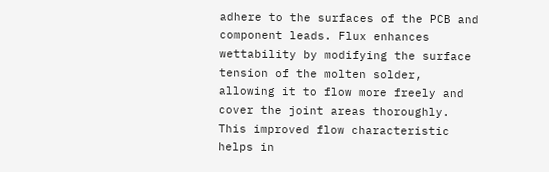adhere to the surfaces of the PCB and component leads. Flux enhances wettability by modifying the surface tension of the molten solder, allowing it to flow more freely and cover the joint areas thoroughly. This improved flow characteristic helps in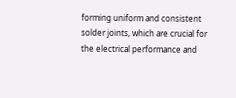forming uniform and consistent solder joints, which are crucial for the electrical performance and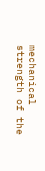mechanical strength of the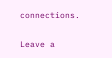connections.

Leave a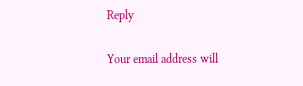Reply

Your email address will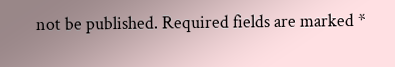not be published. Required fields are marked *